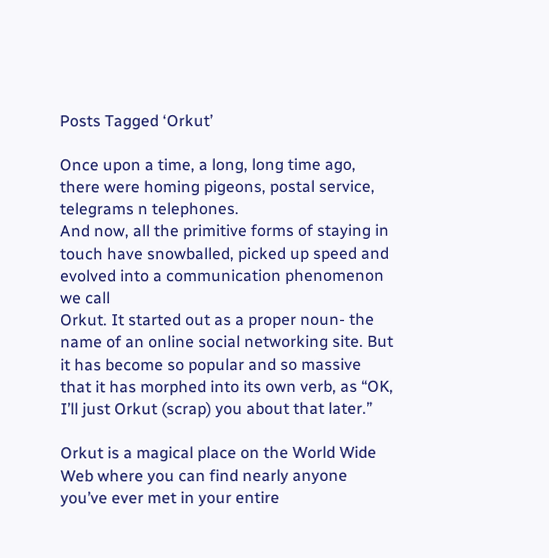Posts Tagged ‘Orkut’

Once upon a time, a long, long time ago,  there were homing pigeons, postal service, telegrams n telephones.
And now, all the primitive forms of staying in touch have snowballed, picked up speed and evolved into a communication phenomenon we call
Orkut. It started out as a proper noun- the name of an online social networking site. But it has become so popular and so massive that it has morphed into its own verb, as “OK, I’ll just Orkut (scrap) you about that later.”

Orkut is a magical place on the World Wide Web where you can find nearly anyone you’ve ever met in your entire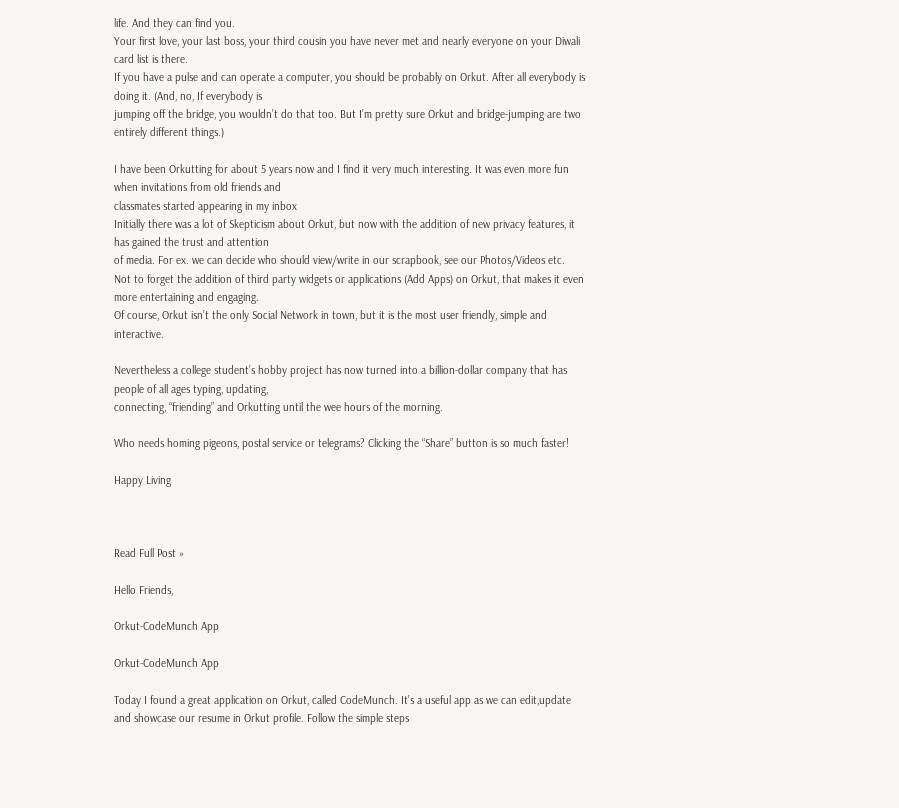life. And they can find you.
Your first love, your last boss, your third cousin you have never met and nearly everyone on your Diwali card list is there.
If you have a pulse and can operate a computer, you should be probably on Orkut. After all everybody is doing it. (And, no, If everybody is
jumping off the bridge, you wouldn’t do that too. But I’m pretty sure Orkut and bridge-jumping are two entirely different things.)

I have been Orkutting for about 5 years now and I find it very much interesting. It was even more fun when invitations from old friends and
classmates started appearing in my inbox
Initially there was a lot of Skepticism about Orkut, but now with the addition of new privacy features, it has gained the trust and attention
of media. For ex. we can decide who should view/write in our scrapbook, see our Photos/Videos etc.
Not to forget the addition of third party widgets or applications (Add Apps) on Orkut, that makes it even more entertaining and engaging.
Of course, Orkut isn’t the only Social Network in town, but it is the most user friendly, simple and interactive.

Nevertheless a college student’s hobby project has now turned into a billion-dollar company that has people of all ages typing, updating,
connecting, “friending” and Orkutting until the wee hours of the morning.

Who needs homing pigeons, postal service or telegrams? Clicking the “Share” button is so much faster!

Happy Living



Read Full Post »

Hello Friends,

Orkut-CodeMunch App

Orkut-CodeMunch App

Today I found a great application on Orkut, called CodeMunch. It’s a useful app as we can edit,update and showcase our resume in Orkut profile. Follow the simple steps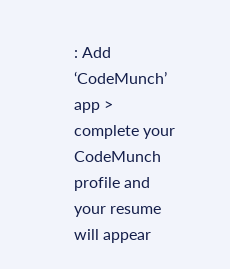: Add ‘CodeMunch’ app > complete your CodeMunch profile and your resume will appear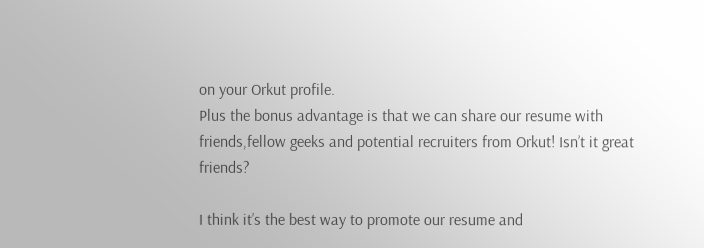on your Orkut profile.
Plus the bonus advantage is that we can share our resume with friends,fellow geeks and potential recruiters from Orkut! Isn’t it great friends?

I think it’s the best way to promote our resume and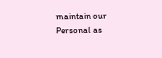maintain our Personal as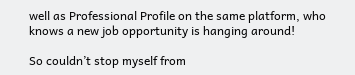well as Professional Profile on the same platform, who knows a new job opportunity is hanging around!

So couldn’t stop myself from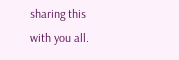sharing this with you all.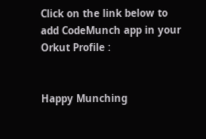Click on the link below to add CodeMunch app in your Orkut Profile :


Happy Munching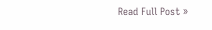Read Full Post »